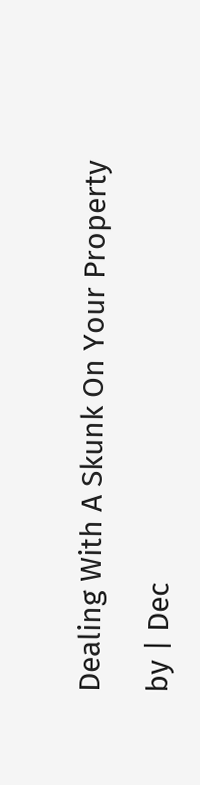Dealing With A Skunk On Your Property

by | Dec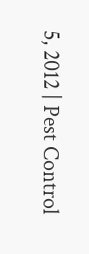5, 2012 | Pest Control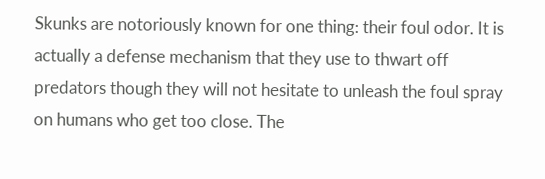Skunks are notoriously known for one thing: their foul odor. It is actually a defense mechanism that they use to thwart off predators though they will not hesitate to unleash the foul spray on humans who get too close. The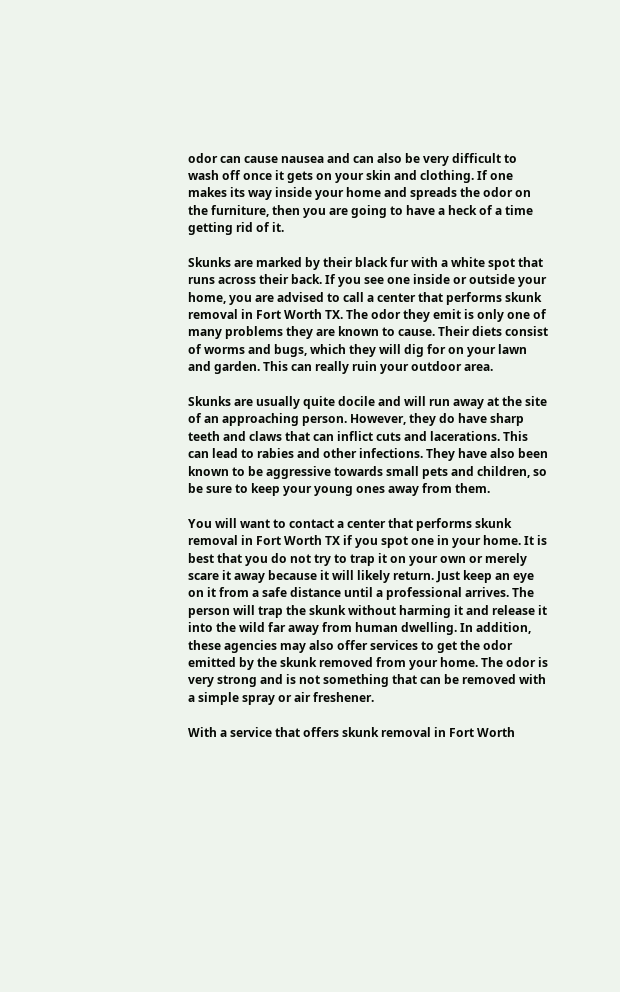odor can cause nausea and can also be very difficult to wash off once it gets on your skin and clothing. If one makes its way inside your home and spreads the odor on the furniture, then you are going to have a heck of a time getting rid of it.

Skunks are marked by their black fur with a white spot that runs across their back. If you see one inside or outside your home, you are advised to call a center that performs skunk removal in Fort Worth TX. The odor they emit is only one of many problems they are known to cause. Their diets consist of worms and bugs, which they will dig for on your lawn and garden. This can really ruin your outdoor area.

Skunks are usually quite docile and will run away at the site of an approaching person. However, they do have sharp teeth and claws that can inflict cuts and lacerations. This can lead to rabies and other infections. They have also been known to be aggressive towards small pets and children, so be sure to keep your young ones away from them.

You will want to contact a center that performs skunk removal in Fort Worth TX if you spot one in your home. It is best that you do not try to trap it on your own or merely scare it away because it will likely return. Just keep an eye on it from a safe distance until a professional arrives. The person will trap the skunk without harming it and release it into the wild far away from human dwelling. In addition, these agencies may also offer services to get the odor emitted by the skunk removed from your home. The odor is very strong and is not something that can be removed with a simple spray or air freshener.

With a service that offers skunk removal in Fort Worth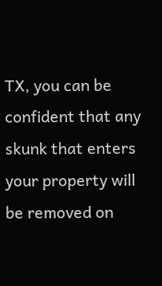TX, you can be confident that any skunk that enters your property will be removed on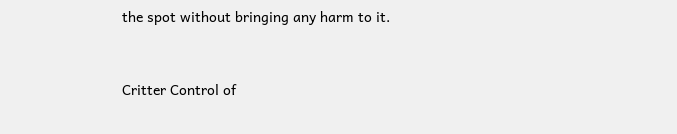the spot without bringing any harm to it.


Critter Control of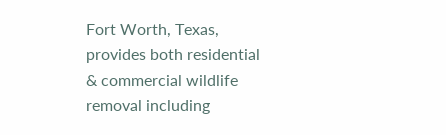Fort Worth, Texas, provides both residential & commercial wildlife removal including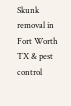Skunk removal in Fort Worth TX & pest control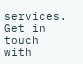services. Get in touch with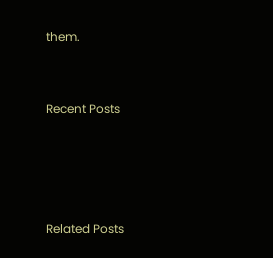them.


Recent Posts




Related Posts